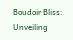Boudoir Bliss: Unveiling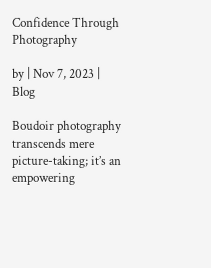Confidence Through Photography

by | Nov 7, 2023 | Blog

Boudoir photography transcends mere picture-taking; it’s an empowering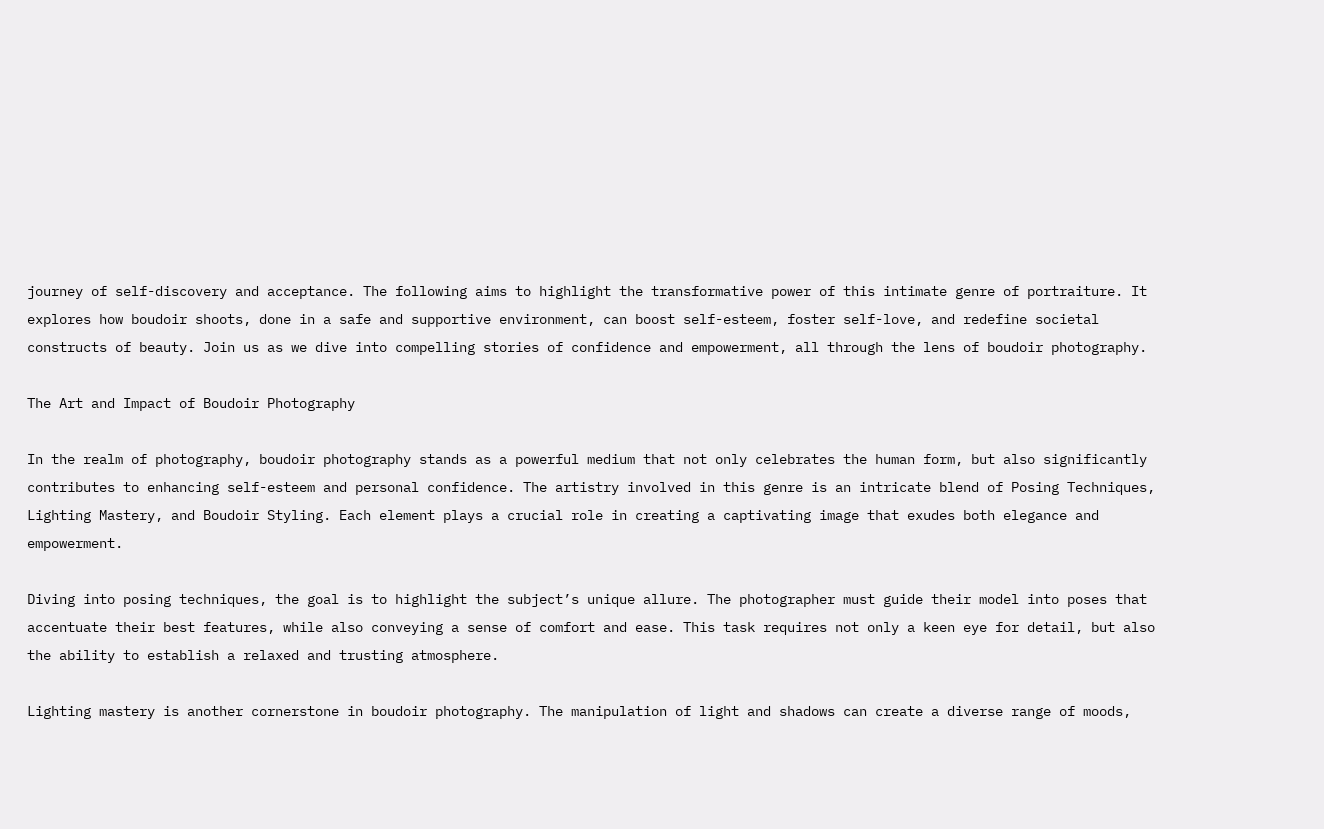journey of self-discovery and acceptance. The following aims to highlight the transformative power of this intimate genre of portraiture. It explores how boudoir shoots, done in a safe and supportive environment, can boost self-esteem, foster self-love, and redefine societal constructs of beauty. Join us as we dive into compelling stories of confidence and empowerment, all through the lens of boudoir photography.

The Art and Impact of Boudoir Photography

In the realm of photography, boudoir photography stands as a powerful medium that not only celebrates the human form, but also significantly contributes to enhancing self-esteem and personal confidence. The artistry involved in this genre is an intricate blend of Posing Techniques, Lighting Mastery, and Boudoir Styling. Each element plays a crucial role in creating a captivating image that exudes both elegance and empowerment.

Diving into posing techniques, the goal is to highlight the subject’s unique allure. The photographer must guide their model into poses that accentuate their best features, while also conveying a sense of comfort and ease. This task requires not only a keen eye for detail, but also the ability to establish a relaxed and trusting atmosphere.

Lighting mastery is another cornerstone in boudoir photography. The manipulation of light and shadows can create a diverse range of moods,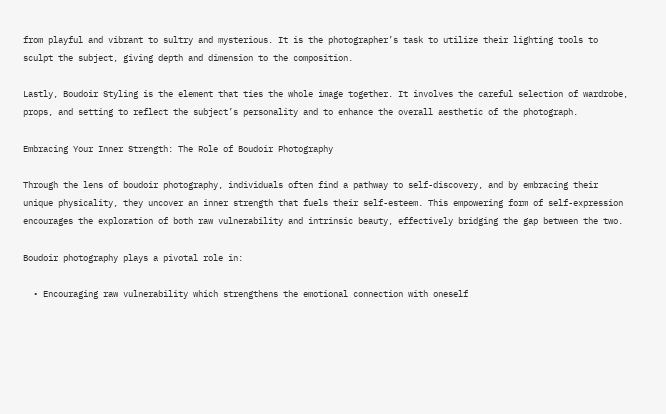from playful and vibrant to sultry and mysterious. It is the photographer’s task to utilize their lighting tools to sculpt the subject, giving depth and dimension to the composition.

Lastly, Boudoir Styling is the element that ties the whole image together. It involves the careful selection of wardrobe, props, and setting to reflect the subject’s personality and to enhance the overall aesthetic of the photograph.

Embracing Your Inner Strength: The Role of Boudoir Photography

Through the lens of boudoir photography, individuals often find a pathway to self-discovery, and by embracing their unique physicality, they uncover an inner strength that fuels their self-esteem. This empowering form of self-expression encourages the exploration of both raw vulnerability and intrinsic beauty, effectively bridging the gap between the two.

Boudoir photography plays a pivotal role in:

  • Encouraging raw vulnerability which strengthens the emotional connection with oneself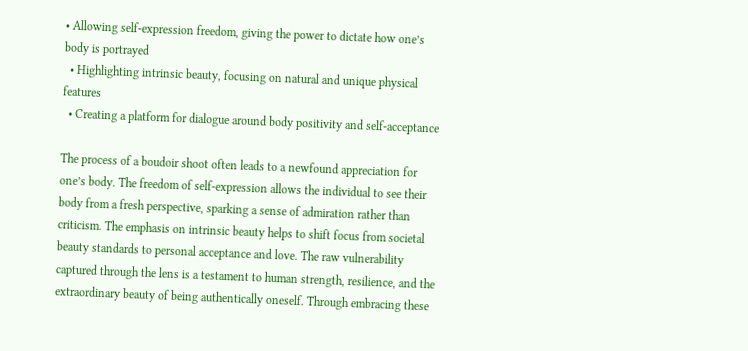• Allowing self-expression freedom, giving the power to dictate how one’s body is portrayed
  • Highlighting intrinsic beauty, focusing on natural and unique physical features
  • Creating a platform for dialogue around body positivity and self-acceptance

The process of a boudoir shoot often leads to a newfound appreciation for one’s body. The freedom of self-expression allows the individual to see their body from a fresh perspective, sparking a sense of admiration rather than criticism. The emphasis on intrinsic beauty helps to shift focus from societal beauty standards to personal acceptance and love. The raw vulnerability captured through the lens is a testament to human strength, resilience, and the extraordinary beauty of being authentically oneself. Through embracing these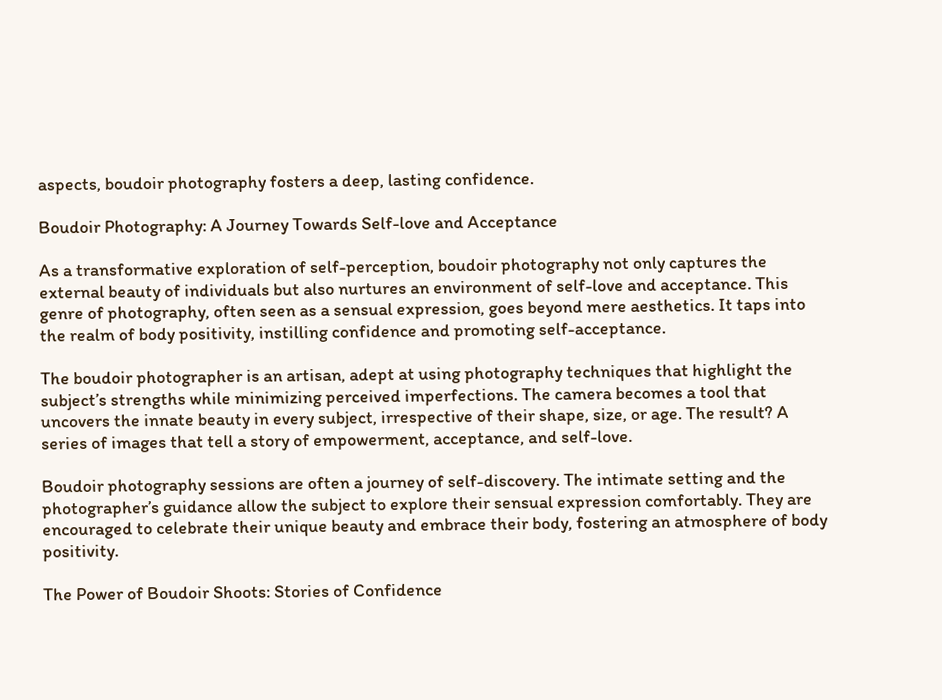aspects, boudoir photography fosters a deep, lasting confidence.

Boudoir Photography: A Journey Towards Self-love and Acceptance

As a transformative exploration of self-perception, boudoir photography not only captures the external beauty of individuals but also nurtures an environment of self-love and acceptance. This genre of photography, often seen as a sensual expression, goes beyond mere aesthetics. It taps into the realm of body positivity, instilling confidence and promoting self-acceptance.

The boudoir photographer is an artisan, adept at using photography techniques that highlight the subject’s strengths while minimizing perceived imperfections. The camera becomes a tool that uncovers the innate beauty in every subject, irrespective of their shape, size, or age. The result? A series of images that tell a story of empowerment, acceptance, and self-love.

Boudoir photography sessions are often a journey of self-discovery. The intimate setting and the photographer’s guidance allow the subject to explore their sensual expression comfortably. They are encouraged to celebrate their unique beauty and embrace their body, fostering an atmosphere of body positivity.

The Power of Boudoir Shoots: Stories of Confidence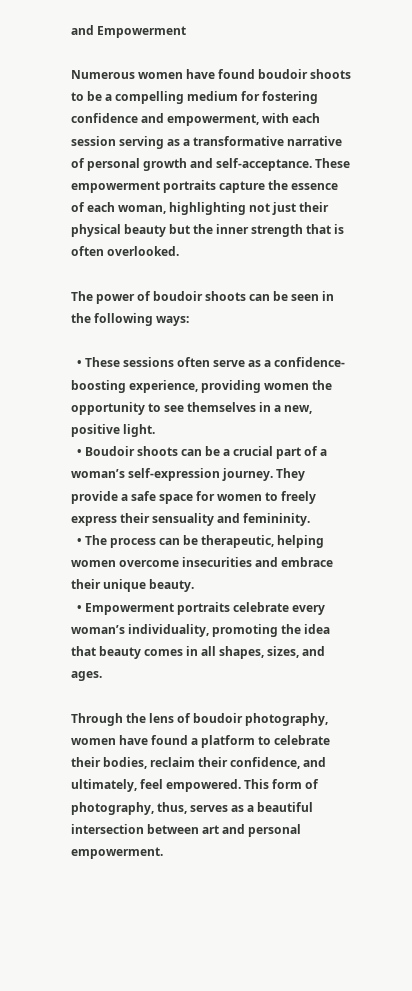and Empowerment

Numerous women have found boudoir shoots to be a compelling medium for fostering confidence and empowerment, with each session serving as a transformative narrative of personal growth and self-acceptance. These empowerment portraits capture the essence of each woman, highlighting not just their physical beauty but the inner strength that is often overlooked.

The power of boudoir shoots can be seen in the following ways:

  • These sessions often serve as a confidence-boosting experience, providing women the opportunity to see themselves in a new, positive light.
  • Boudoir shoots can be a crucial part of a woman’s self-expression journey. They provide a safe space for women to freely express their sensuality and femininity.
  • The process can be therapeutic, helping women overcome insecurities and embrace their unique beauty.
  • Empowerment portraits celebrate every woman’s individuality, promoting the idea that beauty comes in all shapes, sizes, and ages.

Through the lens of boudoir photography, women have found a platform to celebrate their bodies, reclaim their confidence, and ultimately, feel empowered. This form of photography, thus, serves as a beautiful intersection between art and personal empowerment.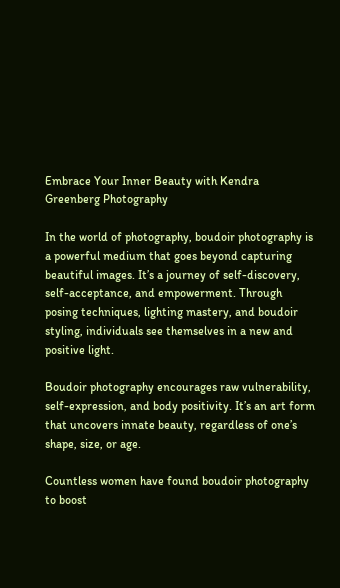Embrace Your Inner Beauty with Kendra Greenberg Photography

In the world of photography, boudoir photography is a powerful medium that goes beyond capturing beautiful images. It’s a journey of self-discovery, self-acceptance, and empowerment. Through posing techniques, lighting mastery, and boudoir styling, individuals see themselves in a new and positive light.

Boudoir photography encourages raw vulnerability, self-expression, and body positivity. It’s an art form that uncovers innate beauty, regardless of one’s shape, size, or age.

Countless women have found boudoir photography to boost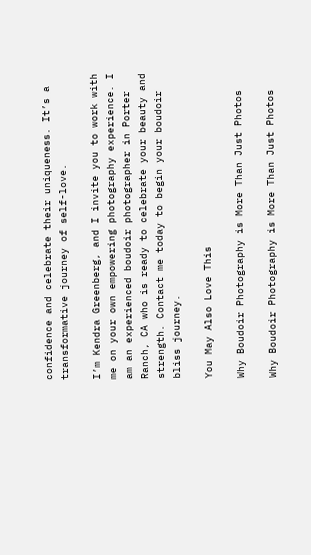confidence and celebrate their uniqueness. It’s a transformative journey of self-love.

I’m Kendra Greenberg, and I invite you to work with me on your own empowering photography experience. I am an experienced boudoir photographer in Porter Ranch, CA who is ready to celebrate your beauty and strength. Contact me today to begin your boudoir bliss journey.

You May Also Love This

Why Boudoir Photography is More Than Just Photos

Why Boudoir Photography is More Than Just Photos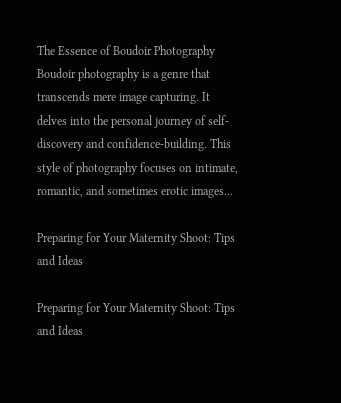The Essence of Boudoir Photography Boudoir photography is a genre that transcends mere image capturing. It delves into the personal journey of self-discovery and confidence-building. This style of photography focuses on intimate, romantic, and sometimes erotic images...

Preparing for Your Maternity Shoot: Tips and Ideas

Preparing for Your Maternity Shoot: Tips and Ideas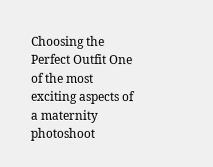Choosing the Perfect Outfit One of the most exciting aspects of a maternity photoshoot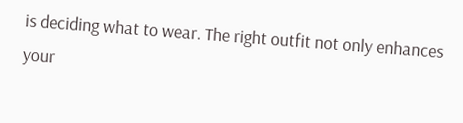is deciding what to wear. The right outfit not only enhances your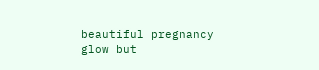beautiful pregnancy glow but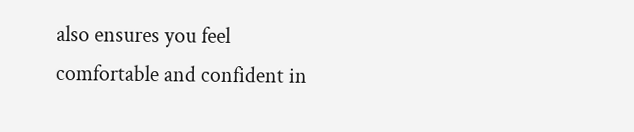also ensures you feel comfortable and confident in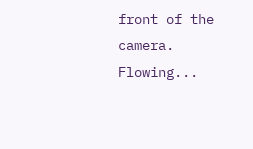front of the camera. Flowing...